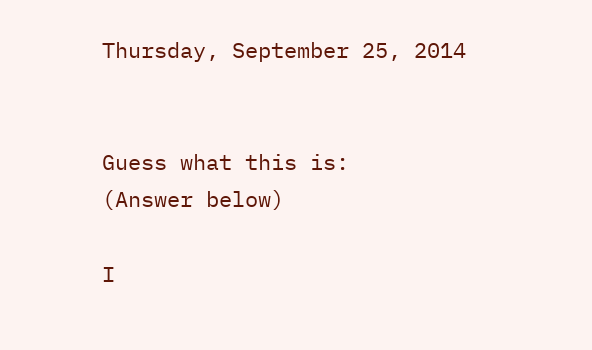Thursday, September 25, 2014


Guess what this is:
(Answer below)

I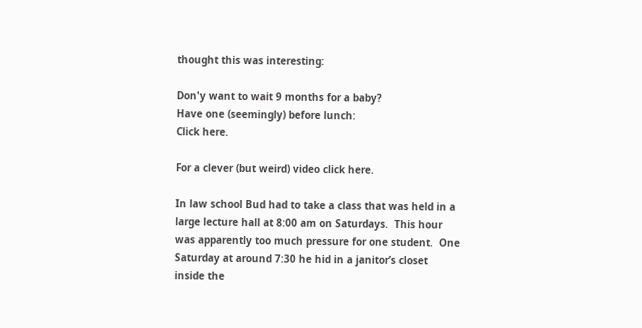thought this was interesting:

Don'y want to wait 9 months for a baby?
Have one (seemingly) before lunch:
Click here.

For a clever (but weird) video click here.

In law school Bud had to take a class that was held in a large lecture hall at 8:00 am on Saturdays.  This hour was apparently too much pressure for one student.  One Saturday at around 7:30 he hid in a janitor’s closet inside the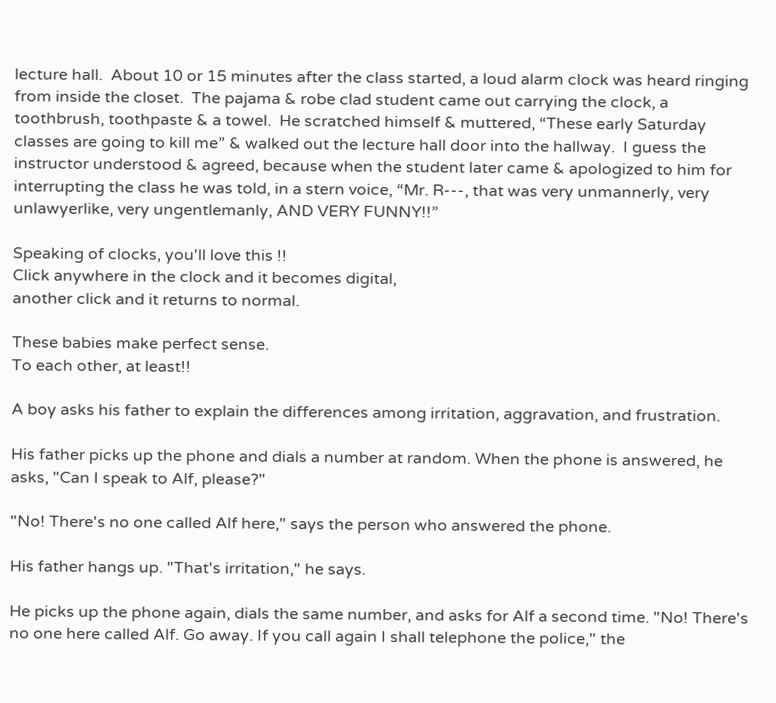lecture hall.  About 10 or 15 minutes after the class started, a loud alarm clock was heard ringing from inside the closet.  The pajama & robe clad student came out carrying the clock, a toothbrush, toothpaste & a towel.  He scratched himself & muttered, “These early Saturday classes are going to kill me” & walked out the lecture hall door into the hallway.  I guess the instructor understood & agreed, because when the student later came & apologized to him for interrupting the class he was told, in a stern voice, “Mr. R---, that was very unmannerly, very unlawyerlike, very ungentlemanly, AND VERY FUNNY!!”

Speaking of clocks, you'll love this !!
Click anywhere in the clock and it becomes digital,
another click and it returns to normal.

These babies make perfect sense.
To each other, at least!!

A boy asks his father to explain the differences among irritation, aggravation, and frustration.

His father picks up the phone and dials a number at random. When the phone is answered, he asks, "Can I speak to Alf, please?"

"No! There's no one called Alf here," says the person who answered the phone.

His father hangs up. "That's irritation," he says.

He picks up the phone again, dials the same number, and asks for Alf a second time. "No! There's no one here called Alf. Go away. If you call again I shall telephone the police," the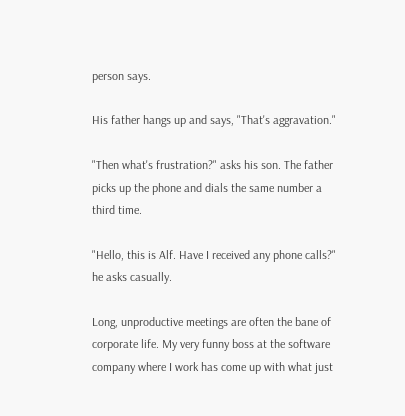person says.

His father hangs up and says, "That's aggravation."

"Then what's frustration?" asks his son. The father picks up the phone and dials the same number a third time.

"Hello, this is Alf. Have I received any phone calls?" he asks casually.

Long, unproductive meetings are often the bane of corporate life. My very funny boss at the software company where I work has come up with what just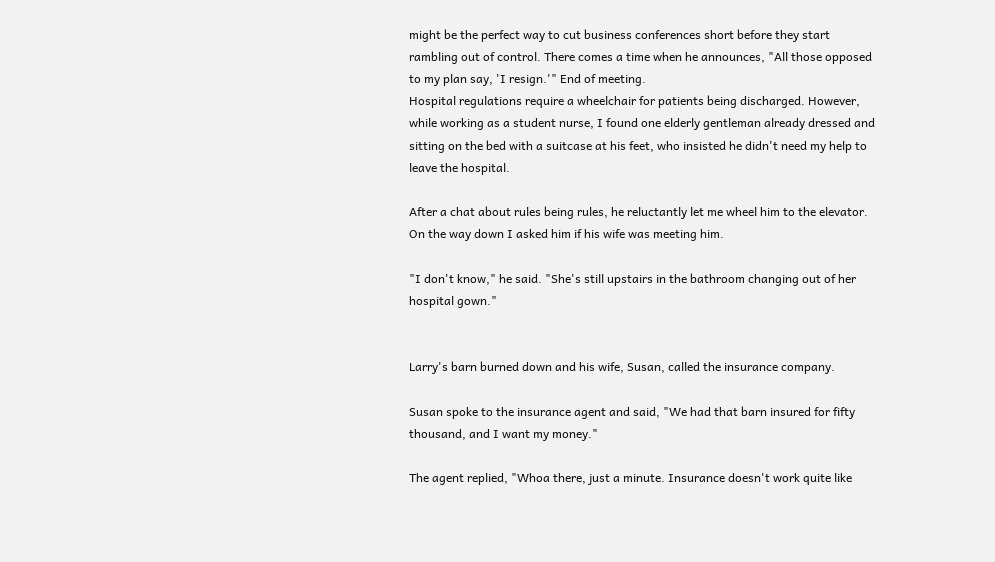might be the perfect way to cut business conferences short before they start rambling out of control. There comes a time when he announces, "All those opposed to my plan say, 'I resign.'" End of meeting.
Hospital regulations require a wheelchair for patients being discharged. However, while working as a student nurse, I found one elderly gentleman already dressed and sitting on the bed with a suitcase at his feet, who insisted he didn't need my help to leave the hospital.

After a chat about rules being rules, he reluctantly let me wheel him to the elevator. On the way down I asked him if his wife was meeting him.

"I don't know," he said. "She's still upstairs in the bathroom changing out of her hospital gown."


Larry's barn burned down and his wife, Susan, called the insurance company.

Susan spoke to the insurance agent and said, "We had that barn insured for fifty thousand, and I want my money."

The agent replied, "Whoa there, just a minute. Insurance doesn't work quite like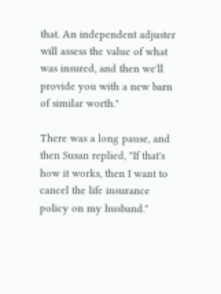that. An independent adjuster will assess the value of what was insured, and then we'll provide you with a new barn of similar worth."

There was a long pause, and then Susan replied, "If that's how it works, then I want to cancel the life insurance policy on my husband."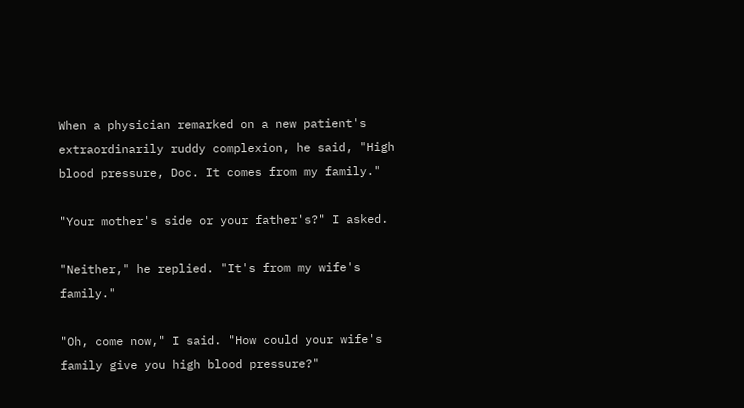When a physician remarked on a new patient's extraordinarily ruddy complexion, he said, "High blood pressure, Doc. It comes from my family."

"Your mother's side or your father's?" I asked.

"Neither," he replied. "It's from my wife's family."

"Oh, come now," I said. "How could your wife's family give you high blood pressure?"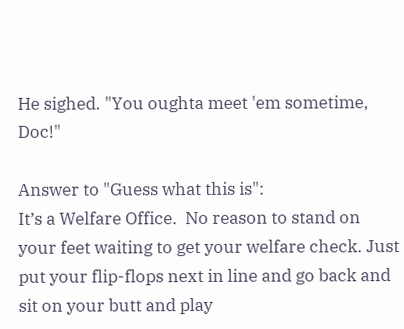He sighed. "You oughta meet 'em sometime, Doc!"

Answer to "Guess what this is":
It’s a Welfare Office.  No reason to stand on your feet waiting to get your welfare check. Just put your flip-flops next in line and go back and sit on your butt and play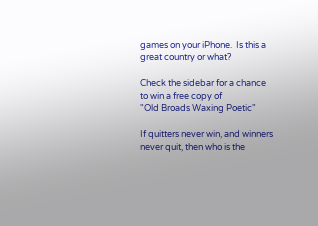games on your iPhone.  Is this a great country or what?

Check the sidebar for a chance
to win a free copy of
"Old Broads Waxing Poetic"

If quitters never win, and winners never quit, then who is the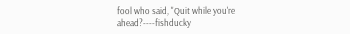fool who said, "Quit while you're ahead?----fishducky